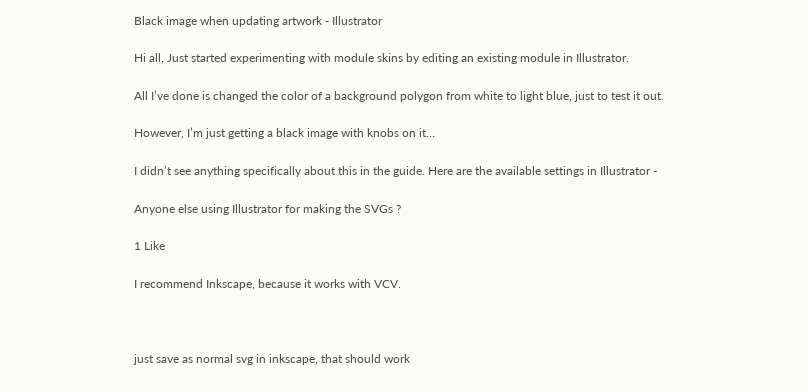Black image when updating artwork - Illustrator

Hi all, Just started experimenting with module skins by editing an existing module in Illustrator.

All I’ve done is changed the color of a background polygon from white to light blue, just to test it out.

However, I’m just getting a black image with knobs on it…

I didn’t see anything specifically about this in the guide. Here are the available settings in Illustrator -

Anyone else using Illustrator for making the SVGs ?

1 Like

I recommend Inkscape, because it works with VCV.



just save as normal svg in inkscape, that should work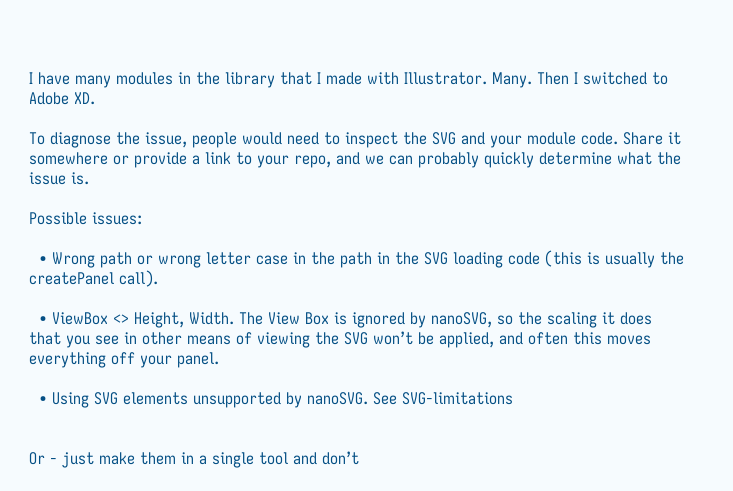I have many modules in the library that I made with Illustrator. Many. Then I switched to Adobe XD.

To diagnose the issue, people would need to inspect the SVG and your module code. Share it somewhere or provide a link to your repo, and we can probably quickly determine what the issue is.

Possible issues:

  • Wrong path or wrong letter case in the path in the SVG loading code (this is usually the createPanel call).

  • ViewBox <> Height, Width. The View Box is ignored by nanoSVG, so the scaling it does that you see in other means of viewing the SVG won’t be applied, and often this moves everything off your panel.

  • Using SVG elements unsupported by nanoSVG. See SVG-limitations


Or - just make them in a single tool and don’t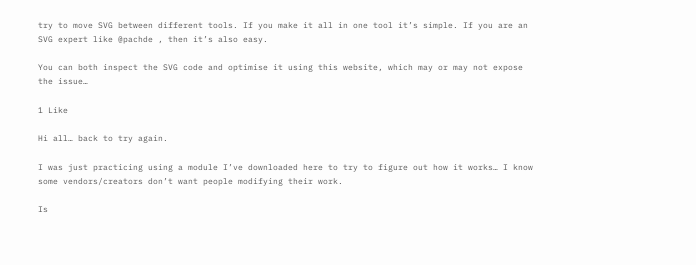try to move SVG between different tools. If you make it all in one tool it’s simple. If you are an SVG expert like @pachde , then it’s also easy.

You can both inspect the SVG code and optimise it using this website, which may or may not expose the issue…

1 Like

Hi all… back to try again.

I was just practicing using a module I’ve downloaded here to try to figure out how it works… I know some vendors/creators don’t want people modifying their work.

Is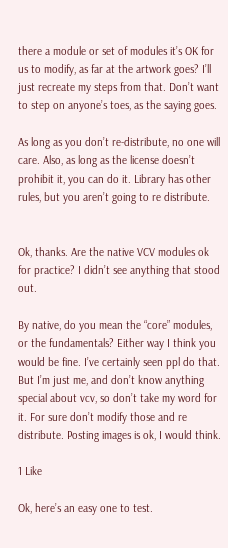there a module or set of modules it’s OK for us to modify, as far at the artwork goes? I’ll just recreate my steps from that. Don’t want to step on anyone’s toes, as the saying goes.

As long as you don’t re-distribute, no one will care. Also, as long as the license doesn’t prohibit it, you can do it. Library has other rules, but you aren’t going to re distribute.


Ok, thanks. Are the native VCV modules ok for practice? I didn’t see anything that stood out.

By native, do you mean the “core” modules, or the fundamentals? Either way I think you would be fine. I’ve certainly seen ppl do that. But I’m just me, and don’t know anything special about vcv, so don’t take my word for it. For sure don’t modify those and re distribute. Posting images is ok, I would think.

1 Like

Ok, here’s an easy one to test.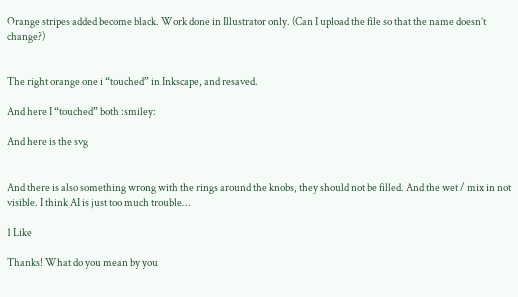Orange stripes added become black. Work done in Illustrator only. (Can I upload the file so that the name doesn’t change?)


The right orange one i “touched” in Inkscape, and resaved.

And here I “touched” both :smiley:

And here is the svg


And there is also something wrong with the rings around the knobs, they should not be filled. And the wet / mix in not visible. I think AI is just too much trouble…

1 Like

Thanks! What do you mean by you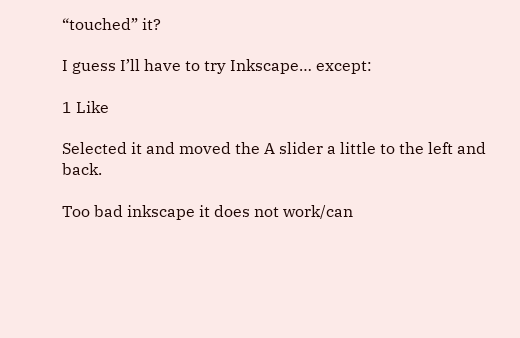“touched” it?

I guess I’ll have to try Inkscape… except:

1 Like

Selected it and moved the A slider a little to the left and back.

Too bad inkscape it does not work/can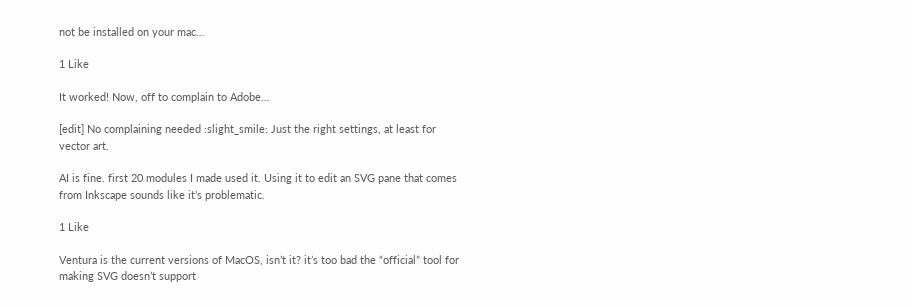not be installed on your mac…

1 Like

It worked! Now, off to complain to Adobe…

[edit] No complaining needed :slight_smile: Just the right settings, at least for vector art.

AI is fine. first 20 modules I made used it. Using it to edit an SVG pane that comes from Inkscape sounds like it’s problematic.

1 Like

Ventura is the current versions of MacOS, isn’t it? it’s too bad the “official” tool for making SVG doesn’t support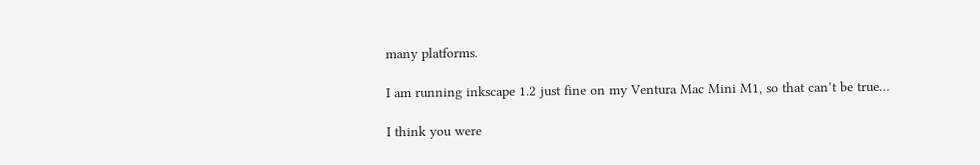many platforms.

I am running inkscape 1.2 just fine on my Ventura Mac Mini M1, so that can’t be true…

I think you were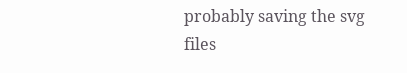probably saving the svg files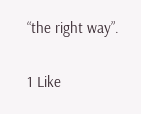“the right way”.

1 Like